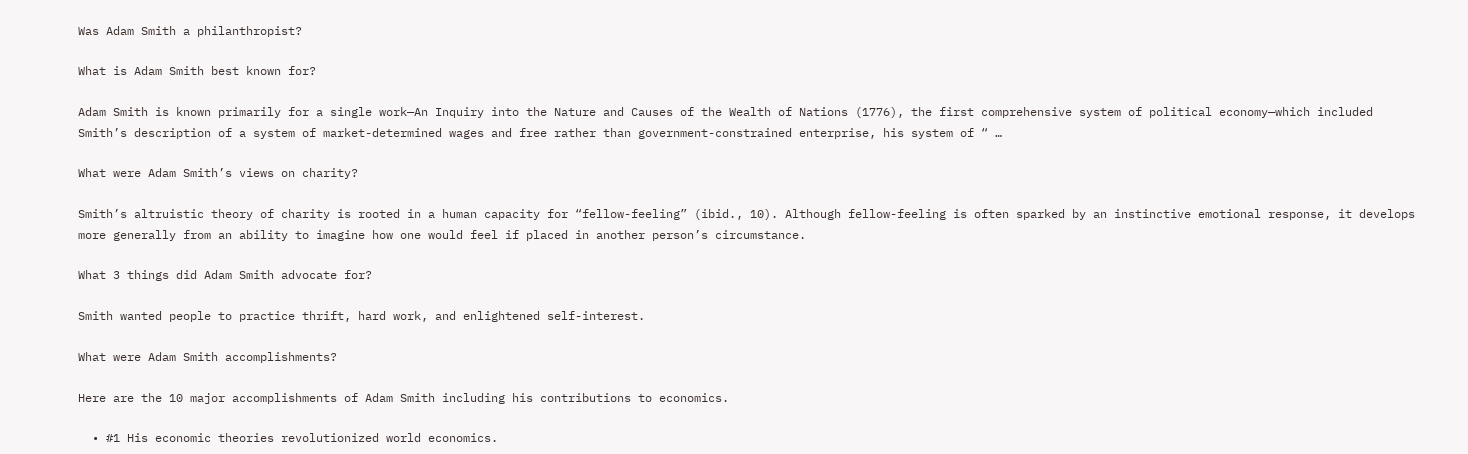Was Adam Smith a philanthropist?

What is Adam Smith best known for?

Adam Smith is known primarily for a single work—An Inquiry into the Nature and Causes of the Wealth of Nations (1776), the first comprehensive system of political economy—which included Smith’s description of a system of market-determined wages and free rather than government-constrained enterprise, his system of “ …

What were Adam Smith’s views on charity?

Smith’s altruistic theory of charity is rooted in a human capacity for “fellow-feeling” (ibid., 10). Although fellow-feeling is often sparked by an instinctive emotional response, it develops more generally from an ability to imagine how one would feel if placed in another person’s circumstance.

What 3 things did Adam Smith advocate for?

Smith wanted people to practice thrift, hard work, and enlightened self-interest.

What were Adam Smith accomplishments?

Here are the 10 major accomplishments of Adam Smith including his contributions to economics.

  • #1 His economic theories revolutionized world economics.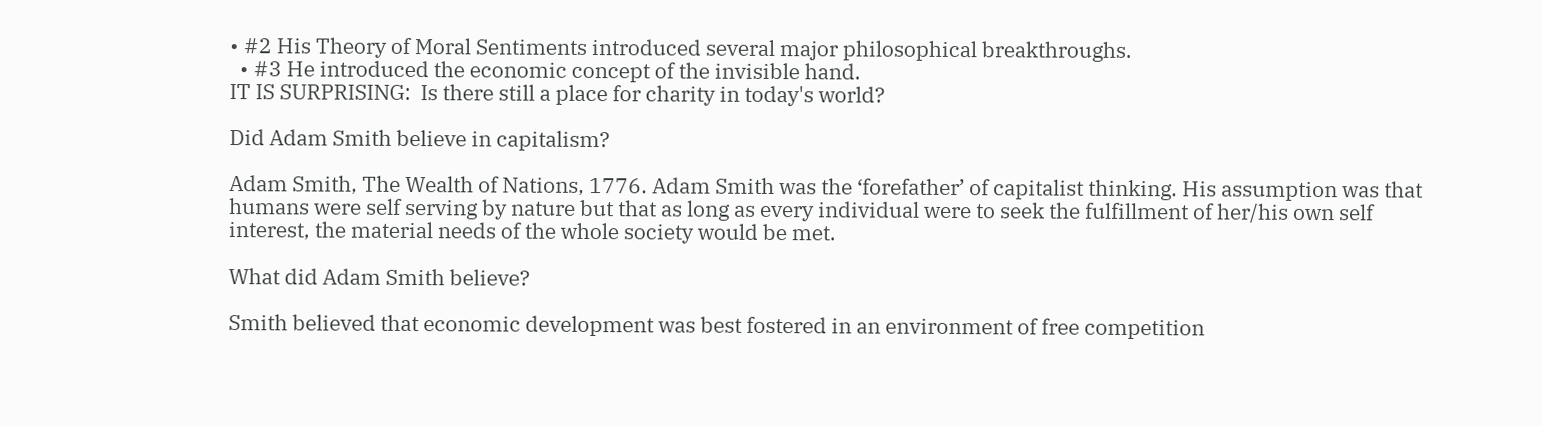• #2 His Theory of Moral Sentiments introduced several major philosophical breakthroughs.
  • #3 He introduced the economic concept of the invisible hand.
IT IS SURPRISING:  Is there still a place for charity in today's world?

Did Adam Smith believe in capitalism?

Adam Smith, The Wealth of Nations, 1776. Adam Smith was the ‘forefather’ of capitalist thinking. His assumption was that humans were self serving by nature but that as long as every individual were to seek the fulfillment of her/his own self interest, the material needs of the whole society would be met.

What did Adam Smith believe?

Smith believed that economic development was best fostered in an environment of free competition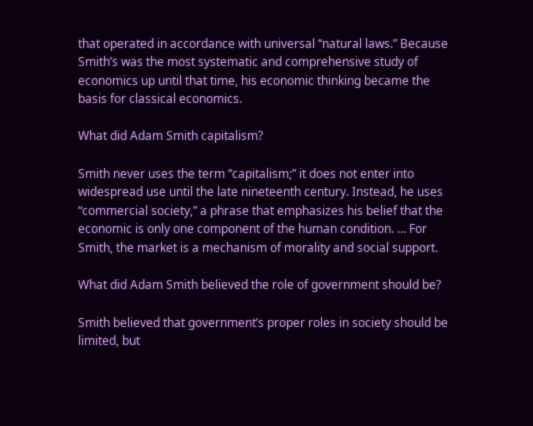that operated in accordance with universal “natural laws.” Because Smith’s was the most systematic and comprehensive study of economics up until that time, his economic thinking became the basis for classical economics.

What did Adam Smith capitalism?

Smith never uses the term “capitalism;” it does not enter into widespread use until the late nineteenth century. Instead, he uses “commercial society,” a phrase that emphasizes his belief that the economic is only one component of the human condition. … For Smith, the market is a mechanism of morality and social support.

What did Adam Smith believed the role of government should be?

Smith believed that government’s proper roles in society should be limited, but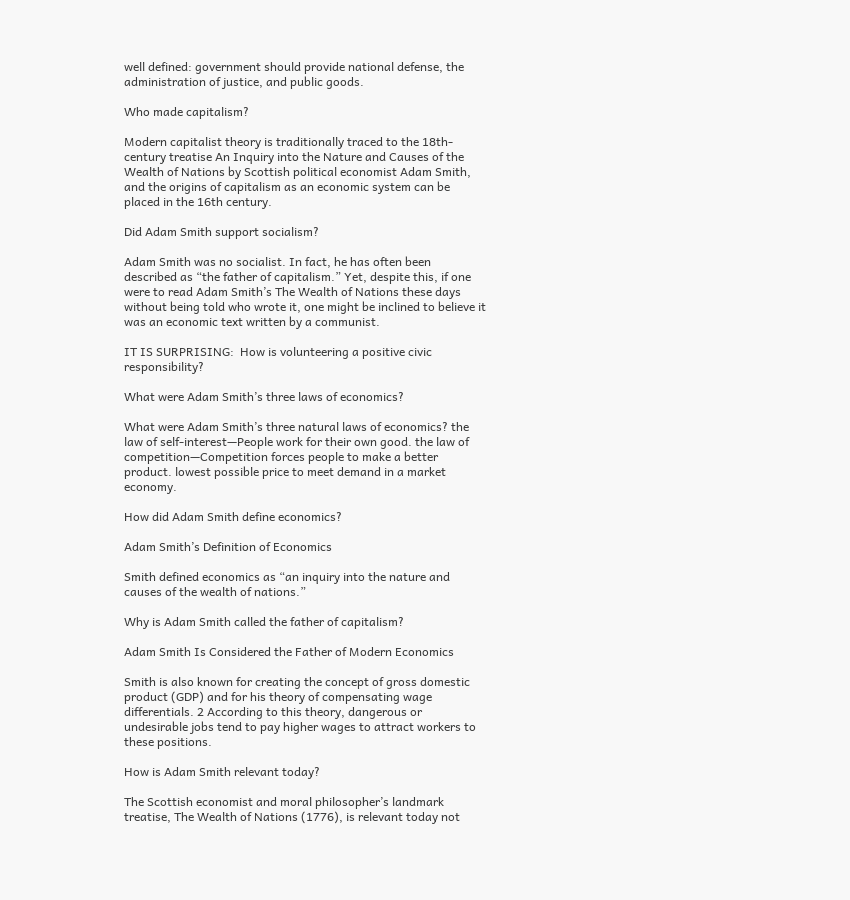well defined: government should provide national defense, the administration of justice, and public goods.

Who made capitalism?

Modern capitalist theory is traditionally traced to the 18th-century treatise An Inquiry into the Nature and Causes of the Wealth of Nations by Scottish political economist Adam Smith, and the origins of capitalism as an economic system can be placed in the 16th century.

Did Adam Smith support socialism?

Adam Smith was no socialist. In fact, he has often been described as “the father of capitalism.” Yet, despite this, if one were to read Adam Smith’s The Wealth of Nations these days without being told who wrote it, one might be inclined to believe it was an economic text written by a communist.

IT IS SURPRISING:  How is volunteering a positive civic responsibility?

What were Adam Smith’s three laws of economics?

What were Adam Smith’s three natural laws of economics? the law of self-interest—People work for their own good. the law of competition—Competition forces people to make a better product. lowest possible price to meet demand in a market economy.

How did Adam Smith define economics?

Adam Smith’s Definition of Economics

Smith defined economics as “an inquiry into the nature and causes of the wealth of nations.”

Why is Adam Smith called the father of capitalism?

Adam Smith Is Considered the Father of Modern Economics

Smith is also known for creating the concept of gross domestic product (GDP) and for his theory of compensating wage differentials. 2 According to this theory, dangerous or undesirable jobs tend to pay higher wages to attract workers to these positions.

How is Adam Smith relevant today?

The Scottish economist and moral philosopher’s landmark treatise, The Wealth of Nations (1776), is relevant today not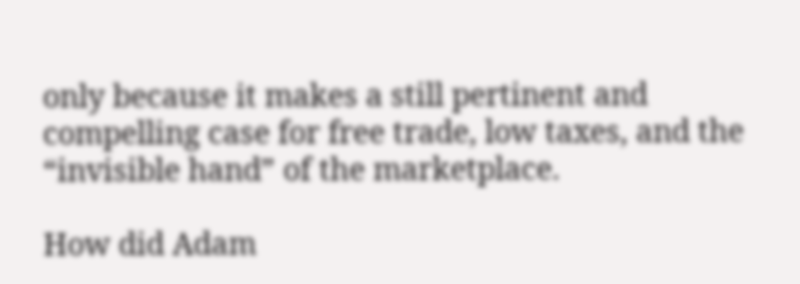only because it makes a still pertinent and compelling case for free trade, low taxes, and the “invisible hand” of the marketplace.

How did Adam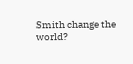Smith change the world?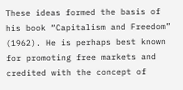These ideas formed the basis of his book “Capitalism and Freedom” (1962). He is perhaps best known for promoting free markets and credited with the concept of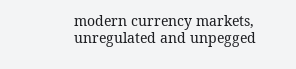modern currency markets, unregulated and unpegged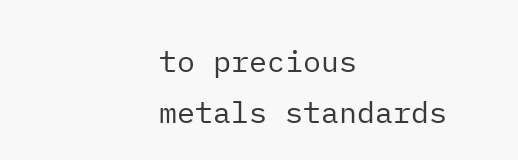to precious metals standards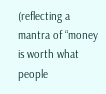(reflecting a mantra of “money is worth what people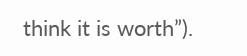think it is worth”).